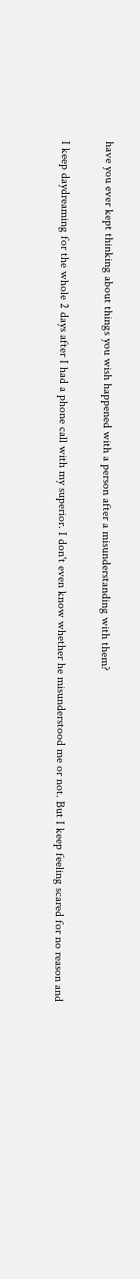have you ever kept thinking about things you wish happened with a person after a misunderstanding with them?

I keep daydreaming for the whole 2 days after I had a phone call with my superior. I don't even know whether he misunderstood me or not. But I keep feeling scared for no reason and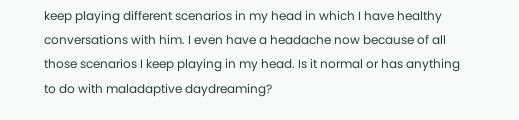keep playing different scenarios in my head in which I have healthy conversations with him. I even have a headache now because of all those scenarios I keep playing in my head. Is it normal or has anything to do with maladaptive daydreaming?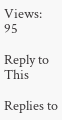Views: 95

Reply to This

Replies to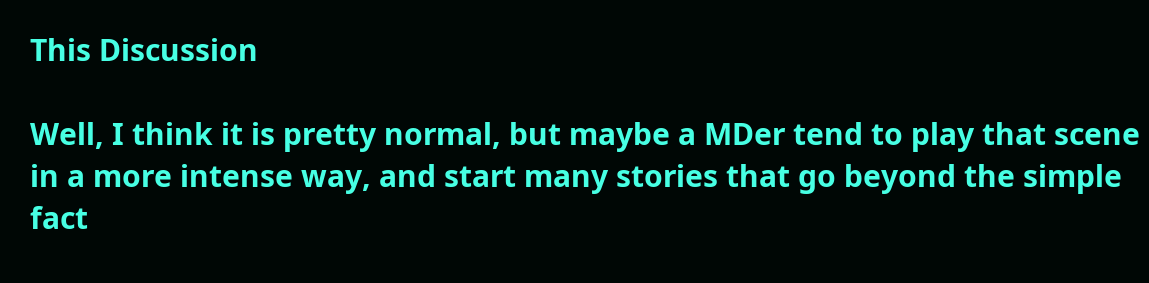This Discussion

Well, I think it is pretty normal, but maybe a MDer tend to play that scene in a more intense way, and start many stories that go beyond the simple fact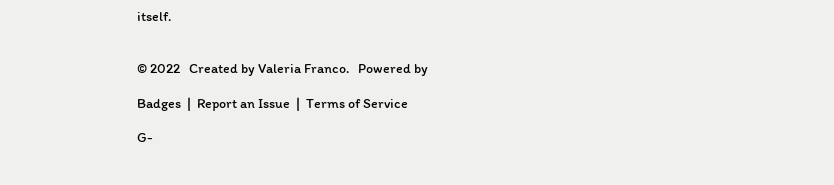itself.


© 2022   Created by Valeria Franco.   Powered by

Badges  |  Report an Issue  |  Terms of Service

G-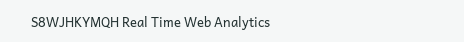S8WJHKYMQH Real Time Web Analytics